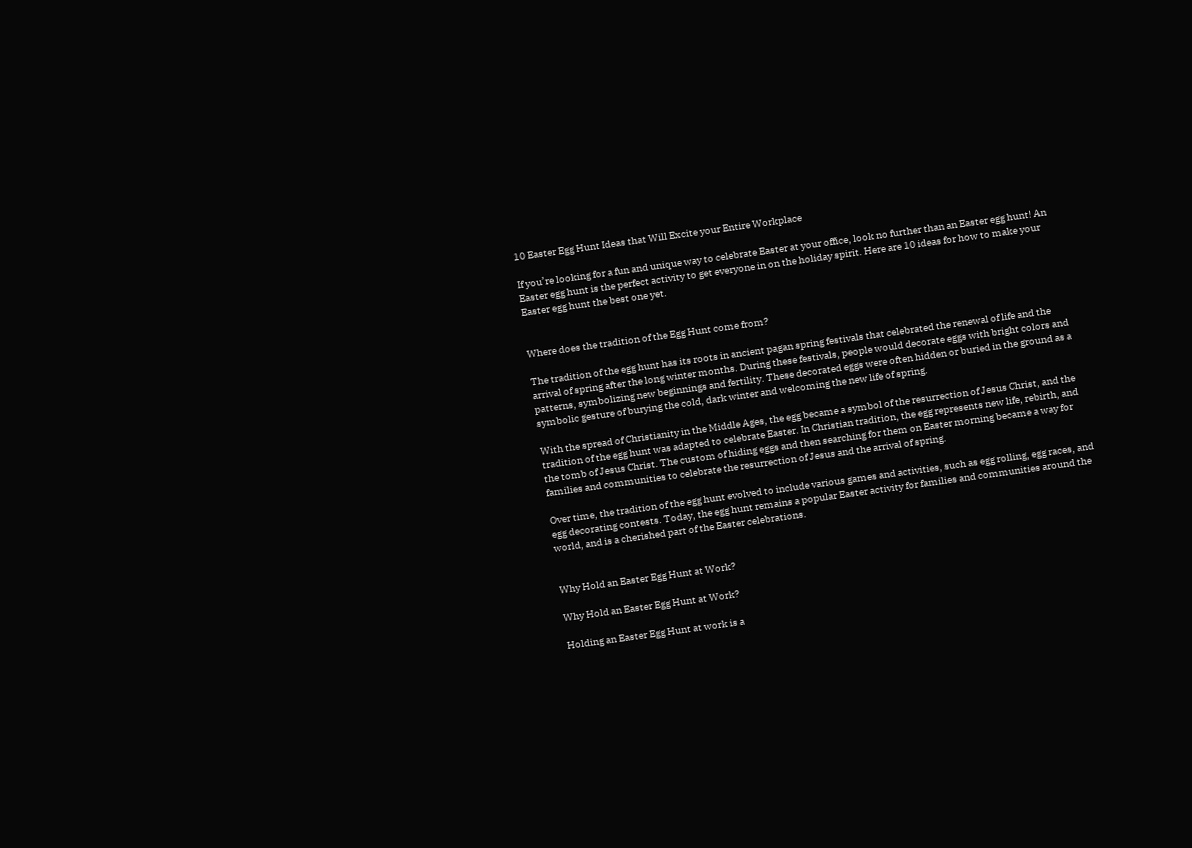10 Easter Egg Hunt Ideas that Will Excite your Entire Workplace

If you’re looking for a fun and unique way to celebrate Easter at your office, look no further than an Easter egg hunt! An Easter egg hunt is the perfect activity to get everyone in on the holiday spirit. Here are 10 ideas for how to make your Easter egg hunt the best one yet.


Where does the tradition of the Egg Hunt come from?

The tradition of the egg hunt has its roots in ancient pagan spring festivals that celebrated the renewal of life and the arrival of spring after the long winter months. During these festivals, people would decorate eggs with bright colors and patterns, symbolizing new beginnings and fertility. These decorated eggs were often hidden or buried in the ground as a symbolic gesture of burying the cold, dark winter and welcoming the new life of spring.

With the spread of Christianity in the Middle Ages, the egg became a symbol of the resurrection of Jesus Christ, and the tradition of the egg hunt was adapted to celebrate Easter. In Christian tradition, the egg represents new life, rebirth, and the tomb of Jesus Christ. The custom of hiding eggs and then searching for them on Easter morning became a way for families and communities to celebrate the resurrection of Jesus and the arrival of spring.

Over time, the tradition of the egg hunt evolved to include various games and activities, such as egg rolling, egg races, and egg decorating contests. Today, the egg hunt remains a popular Easter activity for families and communities around the world, and is a cherished part of the Easter celebrations.


Why Hold an Easter Egg Hunt at Work?

Why Hold an Easter Egg Hunt at Work?

Holding an Easter Egg Hunt at work is a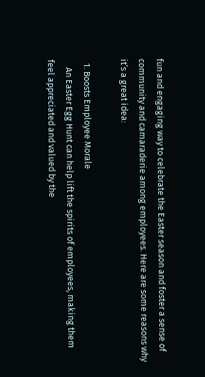fun and engaging way to celebrate the Easter season and foster a sense of community and camaraderie among employees. Here are some reasons why it’s a great idea:

  1. Boosts Employee Morale
    An Easter Egg Hunt can help lift the spirits of employees, making them feel appreciated and valued by the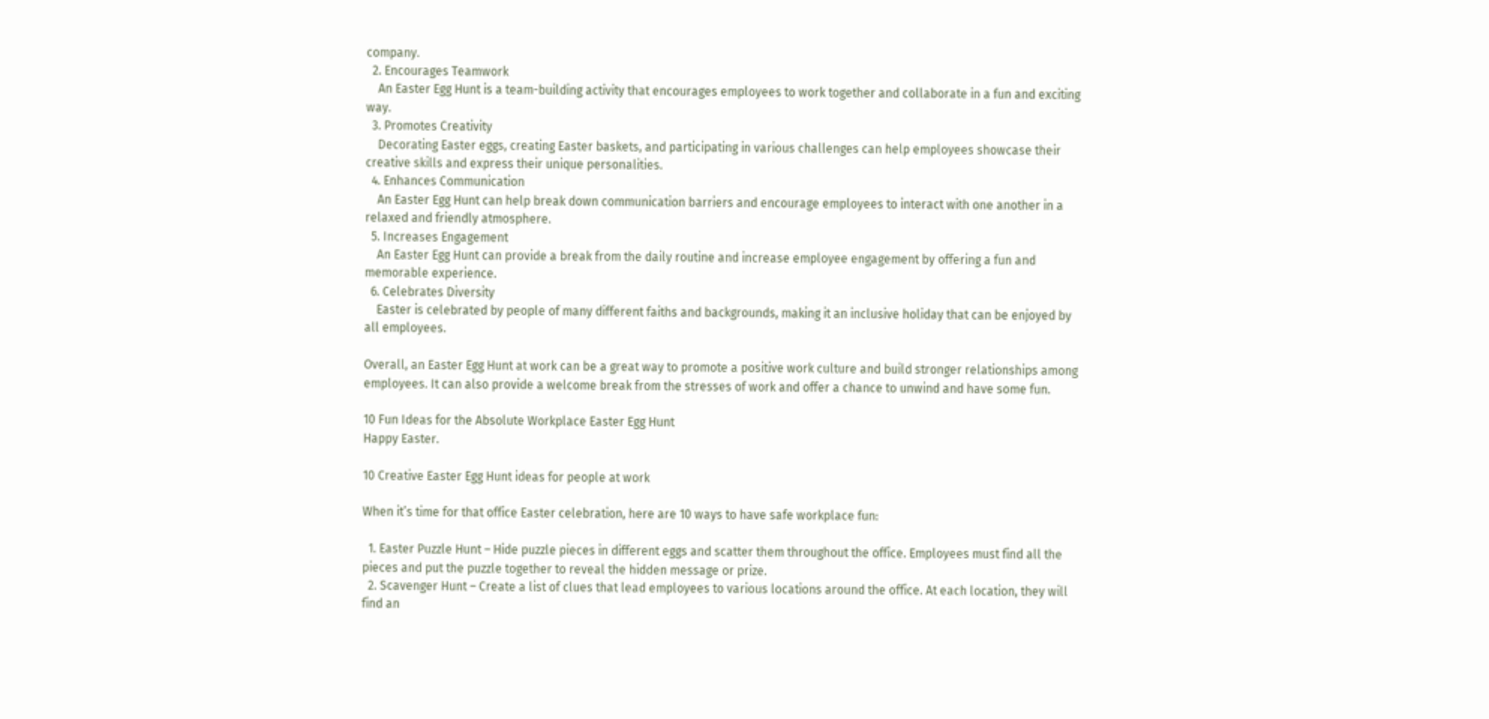company.
  2. Encourages Teamwork
    An Easter Egg Hunt is a team-building activity that encourages employees to work together and collaborate in a fun and exciting way.
  3. Promotes Creativity
    Decorating Easter eggs, creating Easter baskets, and participating in various challenges can help employees showcase their creative skills and express their unique personalities.
  4. Enhances Communication
    An Easter Egg Hunt can help break down communication barriers and encourage employees to interact with one another in a relaxed and friendly atmosphere.
  5. Increases Engagement
    An Easter Egg Hunt can provide a break from the daily routine and increase employee engagement by offering a fun and memorable experience.
  6. Celebrates Diversity
    Easter is celebrated by people of many different faiths and backgrounds, making it an inclusive holiday that can be enjoyed by all employees.

Overall, an Easter Egg Hunt at work can be a great way to promote a positive work culture and build stronger relationships among employees. It can also provide a welcome break from the stresses of work and offer a chance to unwind and have some fun.

10 Fun Ideas for the Absolute Workplace Easter Egg Hunt
Happy Easter.

10 Creative Easter Egg Hunt ideas for people at work

When it’s time for that office Easter celebration, here are 10 ways to have safe workplace fun:

  1. Easter Puzzle Hunt – Hide puzzle pieces in different eggs and scatter them throughout the office. Employees must find all the pieces and put the puzzle together to reveal the hidden message or prize.
  2. Scavenger Hunt – Create a list of clues that lead employees to various locations around the office. At each location, they will find an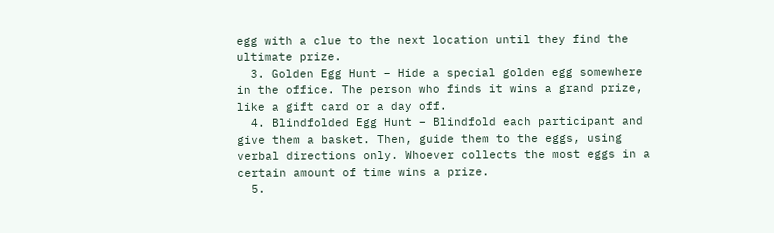egg with a clue to the next location until they find the ultimate prize.
  3. Golden Egg Hunt – Hide a special golden egg somewhere in the office. The person who finds it wins a grand prize, like a gift card or a day off.
  4. Blindfolded Egg Hunt – Blindfold each participant and give them a basket. Then, guide them to the eggs, using verbal directions only. Whoever collects the most eggs in a certain amount of time wins a prize.
  5.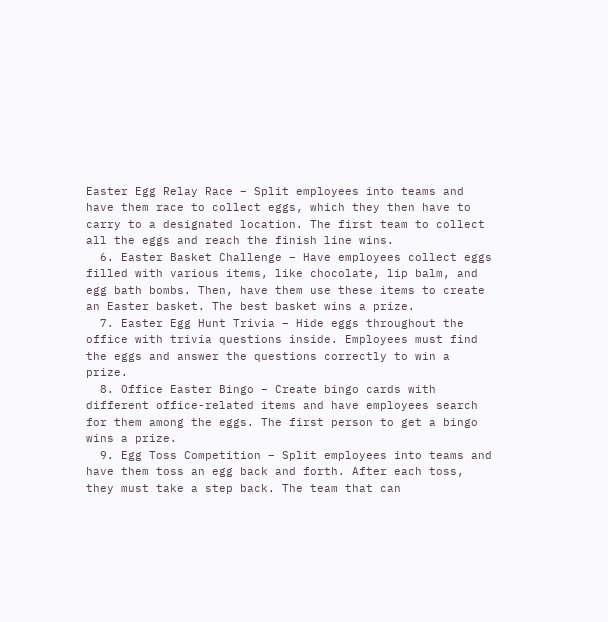Easter Egg Relay Race – Split employees into teams and have them race to collect eggs, which they then have to carry to a designated location. The first team to collect all the eggs and reach the finish line wins.
  6. Easter Basket Challenge – Have employees collect eggs filled with various items, like chocolate, lip balm, and egg bath bombs. Then, have them use these items to create an Easter basket. The best basket wins a prize.
  7. Easter Egg Hunt Trivia – Hide eggs throughout the office with trivia questions inside. Employees must find the eggs and answer the questions correctly to win a prize.
  8. Office Easter Bingo – Create bingo cards with different office-related items and have employees search for them among the eggs. The first person to get a bingo wins a prize.
  9. Egg Toss Competition – Split employees into teams and have them toss an egg back and forth. After each toss, they must take a step back. The team that can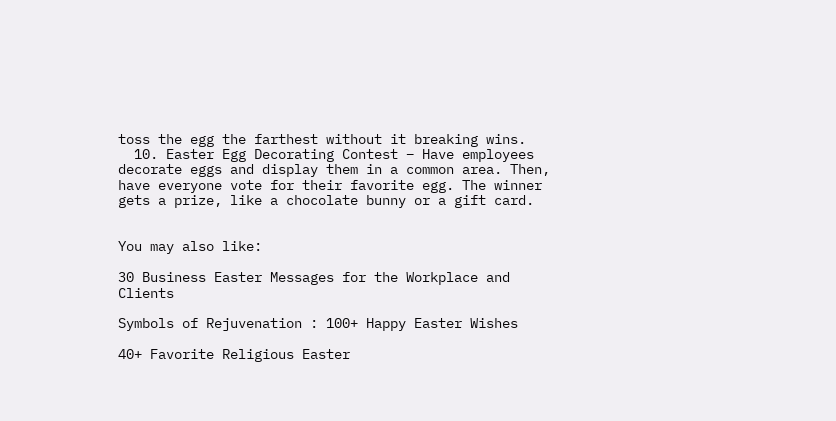toss the egg the farthest without it breaking wins.
  10. Easter Egg Decorating Contest – Have employees decorate eggs and display them in a common area. Then, have everyone vote for their favorite egg. The winner gets a prize, like a chocolate bunny or a gift card.


You may also like:

30 Business Easter Messages for the Workplace and Clients

Symbols of Rejuvenation : 100+ Happy Easter Wishes

40+ Favorite Religious Easter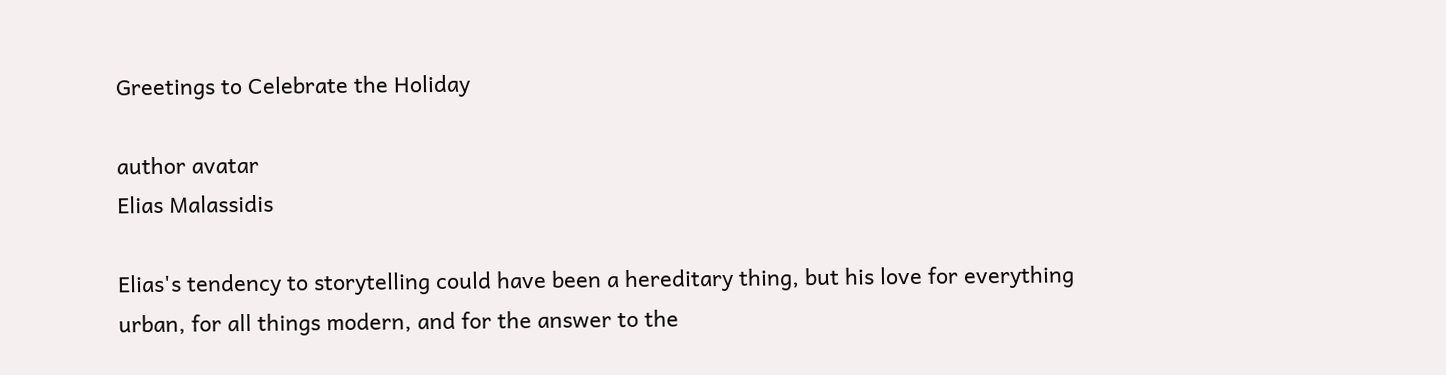Greetings to Celebrate the Holiday

author avatar
Elias Malassidis

Elias's tendency to storytelling could have been a hereditary thing, but his love for everything urban, for all things modern, and for the answer to the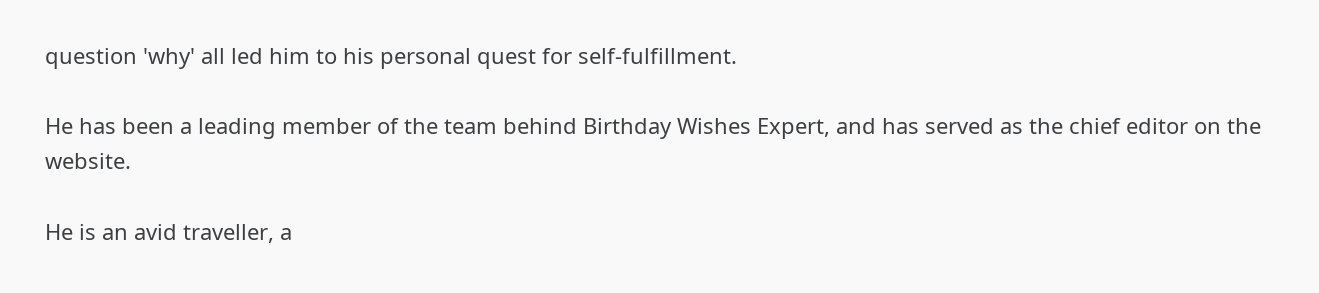question 'why' all led him to his personal quest for self-fulfillment.

He has been a leading member of the team behind Birthday Wishes Expert, and has served as the chief editor on the website.

He is an avid traveller, a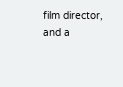film director, and a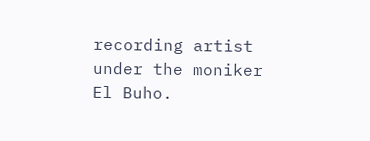recording artist under the moniker El Buho.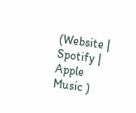(Website | Spotify | Apple Music )